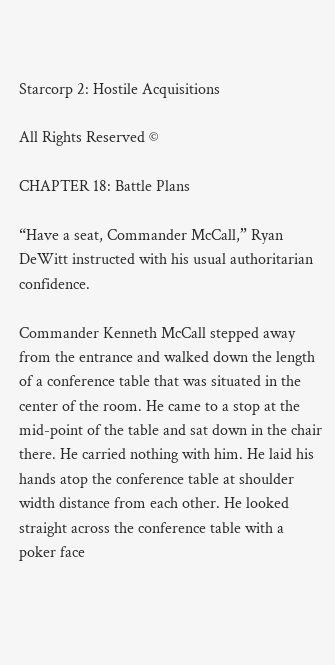Starcorp 2: Hostile Acquisitions

All Rights Reserved ©

CHAPTER 18: Battle Plans

“Have a seat, Commander McCall,” Ryan DeWitt instructed with his usual authoritarian confidence.

Commander Kenneth McCall stepped away from the entrance and walked down the length of a conference table that was situated in the center of the room. He came to a stop at the mid-point of the table and sat down in the chair there. He carried nothing with him. He laid his hands atop the conference table at shoulder width distance from each other. He looked straight across the conference table with a poker face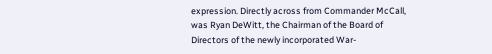expression. Directly across from Commander McCall, was Ryan DeWitt, the Chairman of the Board of Directors of the newly incorporated War-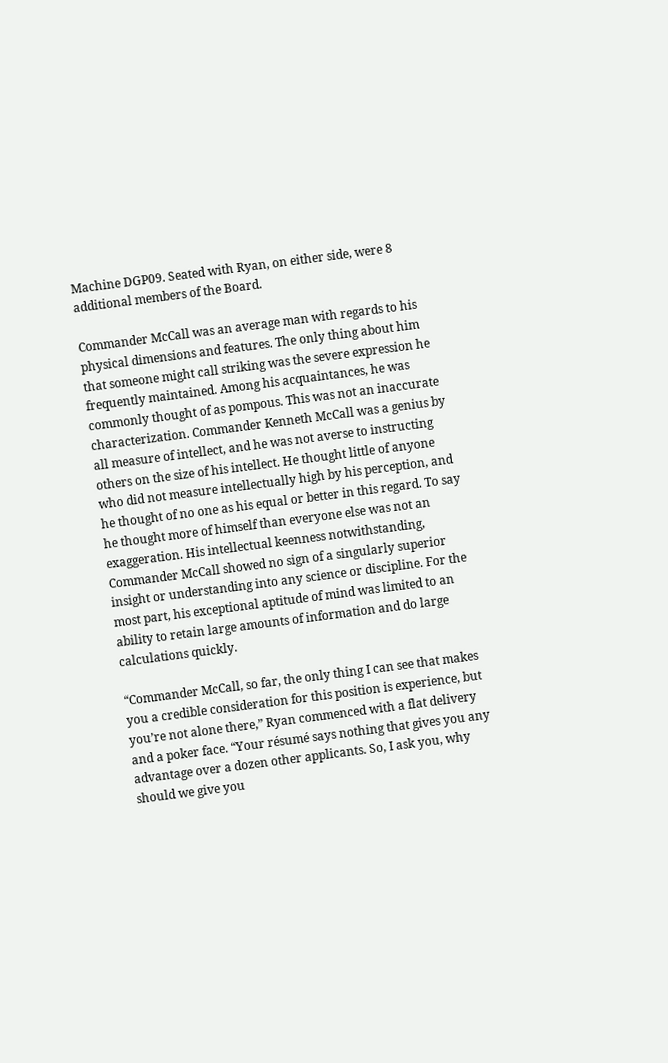Machine DGP09. Seated with Ryan, on either side, were 8 additional members of the Board.

Commander McCall was an average man with regards to his physical dimensions and features. The only thing about him that someone might call striking was the severe expression he frequently maintained. Among his acquaintances, he was commonly thought of as pompous. This was not an inaccurate characterization. Commander Kenneth McCall was a genius by all measure of intellect, and he was not averse to instructing others on the size of his intellect. He thought little of anyone who did not measure intellectually high by his perception, and he thought of no one as his equal or better in this regard. To say he thought more of himself than everyone else was not an exaggeration. His intellectual keenness notwithstanding, Commander McCall showed no sign of a singularly superior insight or understanding into any science or discipline. For the most part, his exceptional aptitude of mind was limited to an ability to retain large amounts of information and do large calculations quickly.

“Commander McCall, so far, the only thing I can see that makes you a credible consideration for this position is experience, but you’re not alone there,” Ryan commenced with a flat delivery and a poker face. “Your résumé says nothing that gives you any advantage over a dozen other applicants. So, I ask you, why should we give you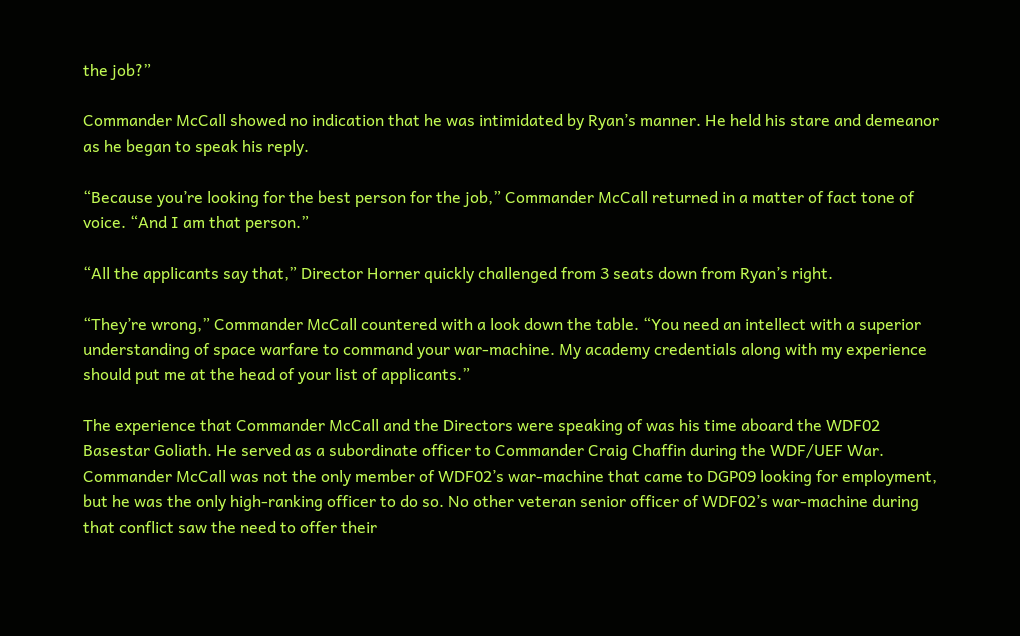the job?”

Commander McCall showed no indication that he was intimidated by Ryan’s manner. He held his stare and demeanor as he began to speak his reply.

“Because you’re looking for the best person for the job,” Commander McCall returned in a matter of fact tone of voice. “And I am that person.”

“All the applicants say that,” Director Horner quickly challenged from 3 seats down from Ryan’s right.

“They’re wrong,” Commander McCall countered with a look down the table. “You need an intellect with a superior understanding of space warfare to command your war-machine. My academy credentials along with my experience should put me at the head of your list of applicants.”

The experience that Commander McCall and the Directors were speaking of was his time aboard the WDF02 Basestar Goliath. He served as a subordinate officer to Commander Craig Chaffin during the WDF/UEF War. Commander McCall was not the only member of WDF02’s war-machine that came to DGP09 looking for employment, but he was the only high-ranking officer to do so. No other veteran senior officer of WDF02’s war-machine during that conflict saw the need to offer their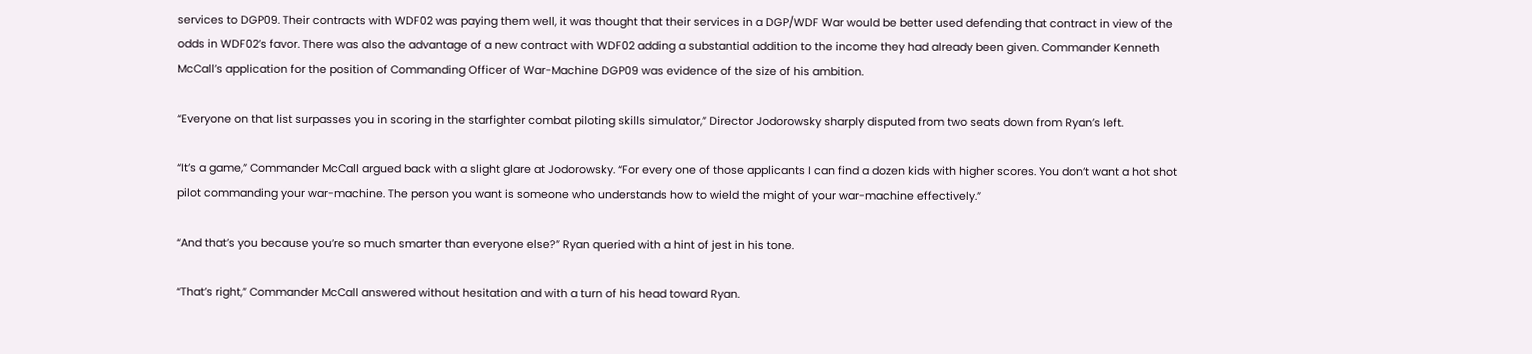services to DGP09. Their contracts with WDF02 was paying them well, it was thought that their services in a DGP/WDF War would be better used defending that contract in view of the odds in WDF02’s favor. There was also the advantage of a new contract with WDF02 adding a substantial addition to the income they had already been given. Commander Kenneth McCall’s application for the position of Commanding Officer of War-Machine DGP09 was evidence of the size of his ambition.

“Everyone on that list surpasses you in scoring in the starfighter combat piloting skills simulator,” Director Jodorowsky sharply disputed from two seats down from Ryan’s left.

“It’s a game,” Commander McCall argued back with a slight glare at Jodorowsky. “For every one of those applicants I can find a dozen kids with higher scores. You don’t want a hot shot pilot commanding your war-machine. The person you want is someone who understands how to wield the might of your war-machine effectively.”

“And that’s you because you’re so much smarter than everyone else?” Ryan queried with a hint of jest in his tone.

“That’s right,” Commander McCall answered without hesitation and with a turn of his head toward Ryan.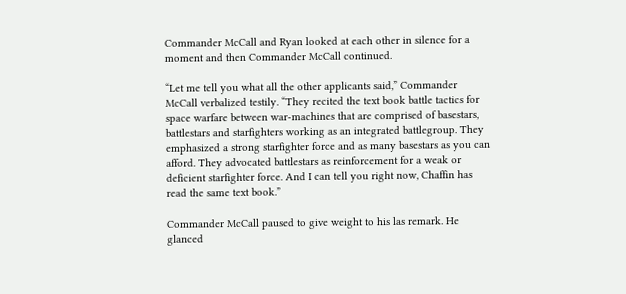Commander McCall and Ryan looked at each other in silence for a moment and then Commander McCall continued.

“Let me tell you what all the other applicants said,” Commander McCall verbalized testily. “They recited the text book battle tactics for space warfare between war-machines that are comprised of basestars, battlestars and starfighters working as an integrated battlegroup. They emphasized a strong starfighter force and as many basestars as you can afford. They advocated battlestars as reinforcement for a weak or deficient starfighter force. And I can tell you right now, Chaffin has read the same text book.”

Commander McCall paused to give weight to his las remark. He glanced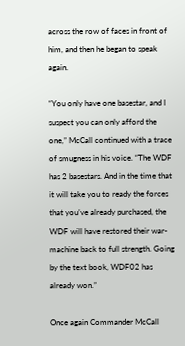across the row of faces in front of him, and then he began to speak again.

“You only have one basestar, and I suspect you can only afford the one,” McCall continued with a trace of smugness in his voice. “The WDF has 2 basestars. And in the time that it will take you to ready the forces that you’ve already purchased, the WDF will have restored their war-machine back to full strength. Going by the text book, WDF02 has already won.”

Once again Commander McCall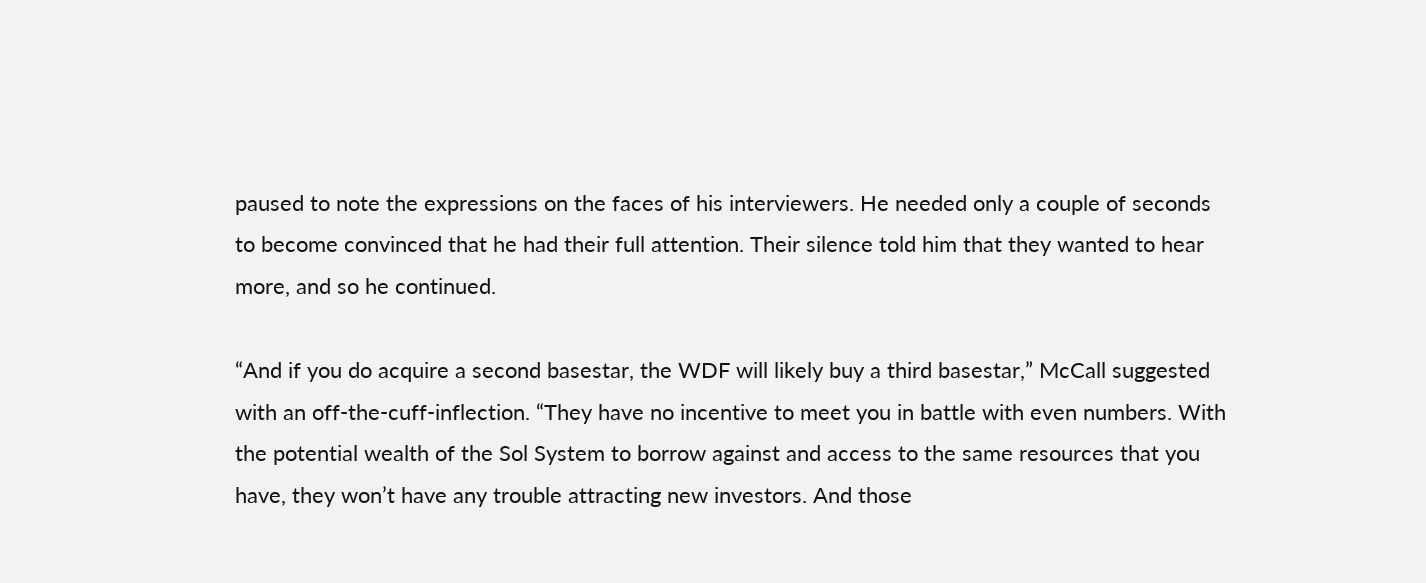paused to note the expressions on the faces of his interviewers. He needed only a couple of seconds to become convinced that he had their full attention. Their silence told him that they wanted to hear more, and so he continued.

“And if you do acquire a second basestar, the WDF will likely buy a third basestar,” McCall suggested with an off-the-cuff-inflection. “They have no incentive to meet you in battle with even numbers. With the potential wealth of the Sol System to borrow against and access to the same resources that you have, they won’t have any trouble attracting new investors. And those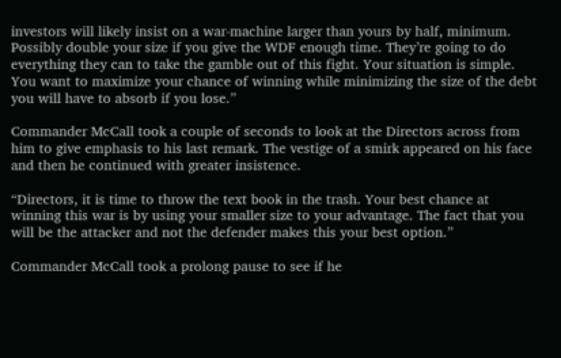investors will likely insist on a war-machine larger than yours by half, minimum. Possibly double your size if you give the WDF enough time. They’re going to do everything they can to take the gamble out of this fight. Your situation is simple. You want to maximize your chance of winning while minimizing the size of the debt you will have to absorb if you lose.”

Commander McCall took a couple of seconds to look at the Directors across from him to give emphasis to his last remark. The vestige of a smirk appeared on his face and then he continued with greater insistence.

“Directors, it is time to throw the text book in the trash. Your best chance at winning this war is by using your smaller size to your advantage. The fact that you will be the attacker and not the defender makes this your best option.”

Commander McCall took a prolong pause to see if he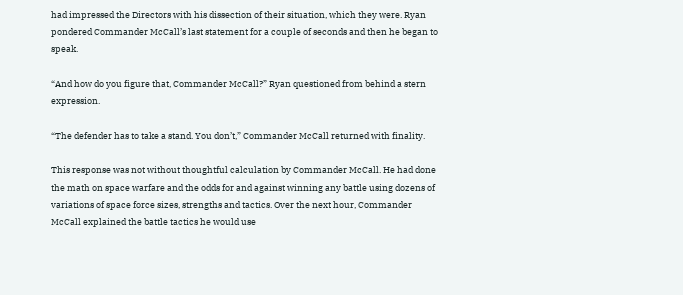had impressed the Directors with his dissection of their situation, which they were. Ryan pondered Commander McCall’s last statement for a couple of seconds and then he began to speak.

“And how do you figure that, Commander McCall?” Ryan questioned from behind a stern expression.

“The defender has to take a stand. You don’t,” Commander McCall returned with finality.

This response was not without thoughtful calculation by Commander McCall. He had done the math on space warfare and the odds for and against winning any battle using dozens of variations of space force sizes, strengths and tactics. Over the next hour, Commander McCall explained the battle tactics he would use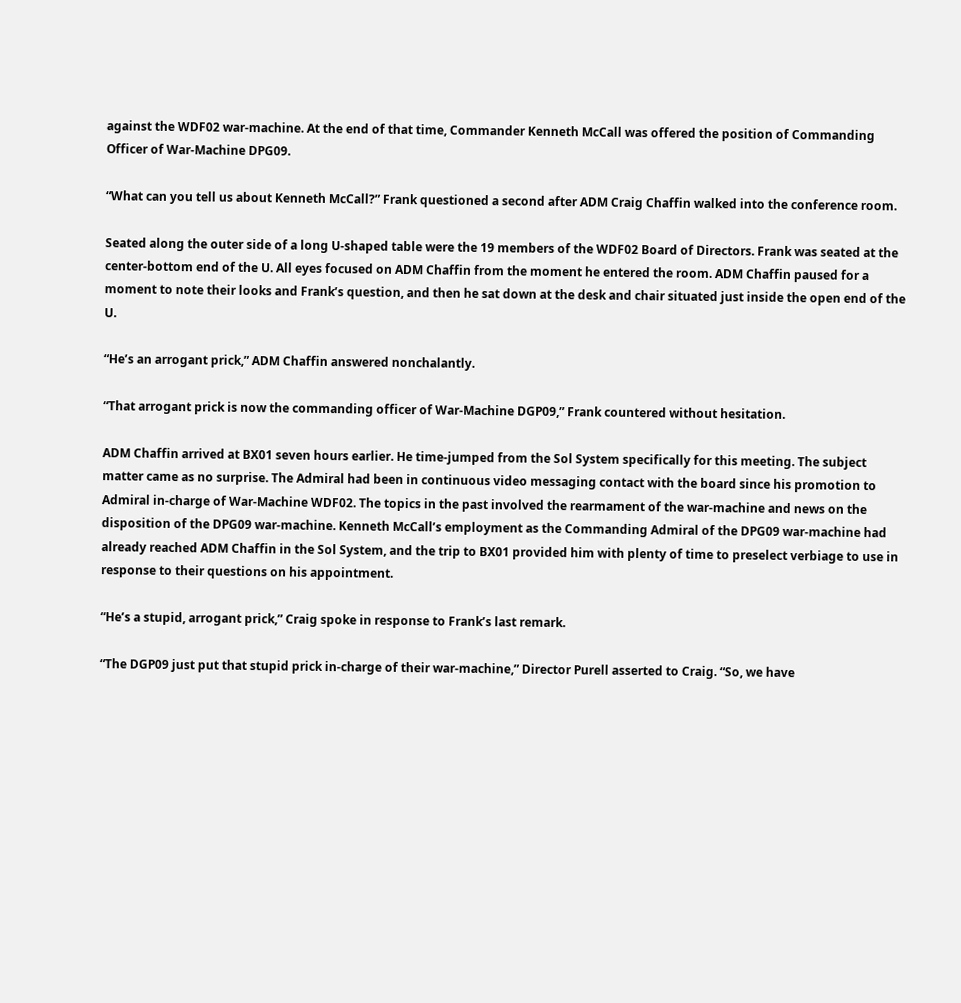against the WDF02 war-machine. At the end of that time, Commander Kenneth McCall was offered the position of Commanding Officer of War-Machine DPG09.

“What can you tell us about Kenneth McCall?” Frank questioned a second after ADM Craig Chaffin walked into the conference room.

Seated along the outer side of a long U-shaped table were the 19 members of the WDF02 Board of Directors. Frank was seated at the center-bottom end of the U. All eyes focused on ADM Chaffin from the moment he entered the room. ADM Chaffin paused for a moment to note their looks and Frank’s question, and then he sat down at the desk and chair situated just inside the open end of the U.

“He’s an arrogant prick,” ADM Chaffin answered nonchalantly.

“That arrogant prick is now the commanding officer of War-Machine DGP09,” Frank countered without hesitation.

ADM Chaffin arrived at BX01 seven hours earlier. He time-jumped from the Sol System specifically for this meeting. The subject matter came as no surprise. The Admiral had been in continuous video messaging contact with the board since his promotion to Admiral in-charge of War-Machine WDF02. The topics in the past involved the rearmament of the war-machine and news on the disposition of the DPG09 war-machine. Kenneth McCall’s employment as the Commanding Admiral of the DPG09 war-machine had already reached ADM Chaffin in the Sol System, and the trip to BX01 provided him with plenty of time to preselect verbiage to use in response to their questions on his appointment.

“He’s a stupid, arrogant prick,” Craig spoke in response to Frank’s last remark.

“The DGP09 just put that stupid prick in-charge of their war-machine,” Director Purell asserted to Craig. “So, we have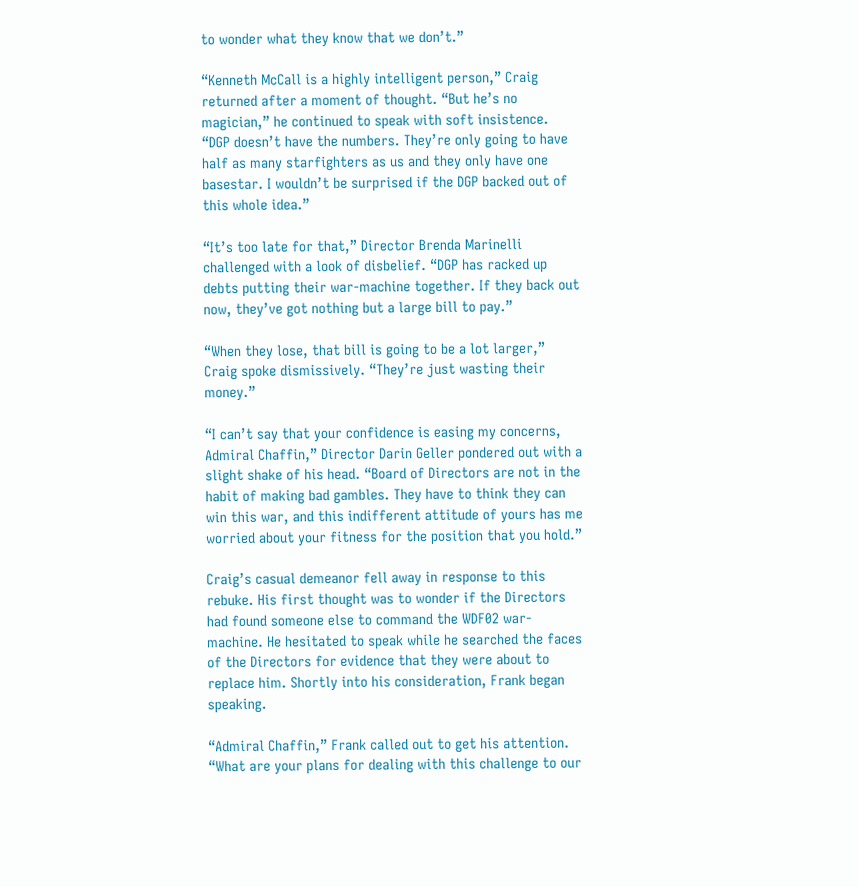to wonder what they know that we don’t.”

“Kenneth McCall is a highly intelligent person,” Craig returned after a moment of thought. “But he’s no magician,” he continued to speak with soft insistence. “DGP doesn’t have the numbers. They’re only going to have half as many starfighters as us and they only have one basestar. I wouldn’t be surprised if the DGP backed out of this whole idea.”

“It’s too late for that,” Director Brenda Marinelli challenged with a look of disbelief. “DGP has racked up debts putting their war-machine together. If they back out now, they’ve got nothing but a large bill to pay.”

“When they lose, that bill is going to be a lot larger,” Craig spoke dismissively. “They’re just wasting their money.”

“I can’t say that your confidence is easing my concerns, Admiral Chaffin,” Director Darin Geller pondered out with a slight shake of his head. “Board of Directors are not in the habit of making bad gambles. They have to think they can win this war, and this indifferent attitude of yours has me worried about your fitness for the position that you hold.”

Craig’s casual demeanor fell away in response to this rebuke. His first thought was to wonder if the Directors had found someone else to command the WDF02 war-machine. He hesitated to speak while he searched the faces of the Directors for evidence that they were about to replace him. Shortly into his consideration, Frank began speaking.

“Admiral Chaffin,” Frank called out to get his attention. “What are your plans for dealing with this challenge to our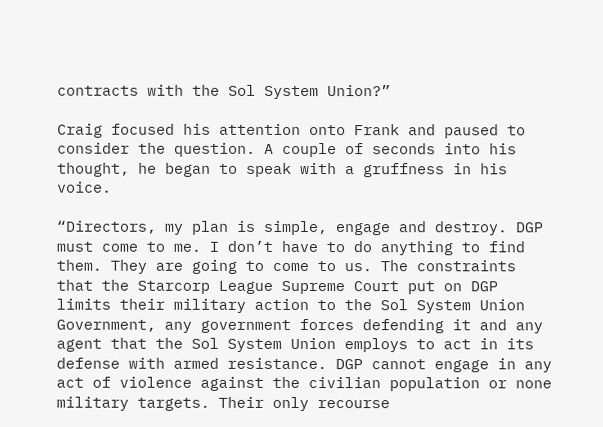contracts with the Sol System Union?”

Craig focused his attention onto Frank and paused to consider the question. A couple of seconds into his thought, he began to speak with a gruffness in his voice.

“Directors, my plan is simple, engage and destroy. DGP must come to me. I don’t have to do anything to find them. They are going to come to us. The constraints that the Starcorp League Supreme Court put on DGP limits their military action to the Sol System Union Government, any government forces defending it and any agent that the Sol System Union employs to act in its defense with armed resistance. DGP cannot engage in any act of violence against the civilian population or none military targets. Their only recourse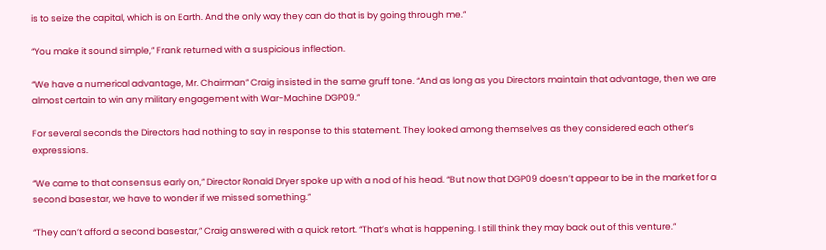is to seize the capital, which is on Earth. And the only way they can do that is by going through me.”

“You make it sound simple,” Frank returned with a suspicious inflection.

“We have a numerical advantage, Mr. Chairman” Craig insisted in the same gruff tone. “And as long as you Directors maintain that advantage, then we are almost certain to win any military engagement with War-Machine DGP09.”

For several seconds the Directors had nothing to say in response to this statement. They looked among themselves as they considered each other’s expressions.

“We came to that consensus early on,” Director Ronald Dryer spoke up with a nod of his head. “But now that DGP09 doesn’t appear to be in the market for a second basestar, we have to wonder if we missed something.”

“They can’t afford a second basestar,” Craig answered with a quick retort. “That’s what is happening. I still think they may back out of this venture.”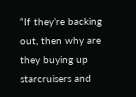“If they’re backing out, then why are they buying up starcruisers and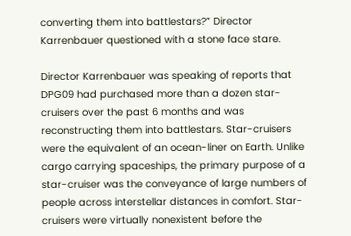converting them into battlestars?” Director Karrenbauer questioned with a stone face stare.

Director Karrenbauer was speaking of reports that DPG09 had purchased more than a dozen star-cruisers over the past 6 months and was reconstructing them into battlestars. Star-cruisers were the equivalent of an ocean-liner on Earth. Unlike cargo carrying spaceships, the primary purpose of a star-cruiser was the conveyance of large numbers of people across interstellar distances in comfort. Star-cruisers were virtually nonexistent before the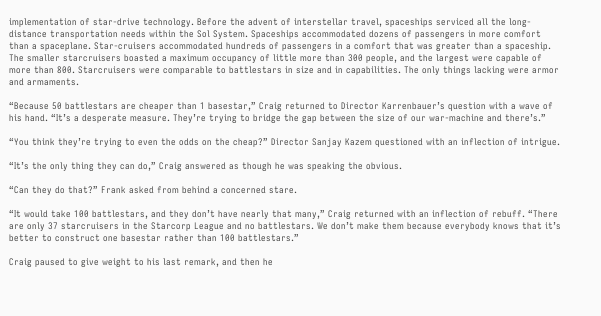implementation of star-drive technology. Before the advent of interstellar travel, spaceships serviced all the long-distance transportation needs within the Sol System. Spaceships accommodated dozens of passengers in more comfort than a spaceplane. Star-cruisers accommodated hundreds of passengers in a comfort that was greater than a spaceship. The smaller starcruisers boasted a maximum occupancy of little more than 300 people, and the largest were capable of more than 800. Starcruisers were comparable to battlestars in size and in capabilities. The only things lacking were armor and armaments.

“Because 50 battlestars are cheaper than 1 basestar,” Craig returned to Director Karrenbauer’s question with a wave of his hand. “It’s a desperate measure. They’re trying to bridge the gap between the size of our war-machine and there’s.”

“You think they’re trying to even the odds on the cheap?” Director Sanjay Kazem questioned with an inflection of intrigue.

“It’s the only thing they can do,” Craig answered as though he was speaking the obvious.

“Can they do that?” Frank asked from behind a concerned stare.

“It would take 100 battlestars, and they don’t have nearly that many,” Craig returned with an inflection of rebuff. “There are only 37 starcruisers in the Starcorp League and no battlestars. We don’t make them because everybody knows that it’s better to construct one basestar rather than 100 battlestars.”

Craig paused to give weight to his last remark, and then he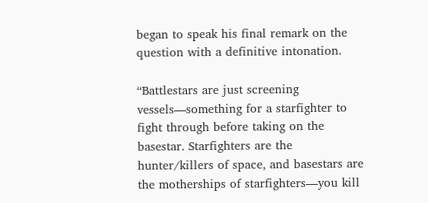began to speak his final remark on the question with a definitive intonation.

“Battlestars are just screening vessels—something for a starfighter to fight through before taking on the basestar. Starfighters are the hunter/killers of space, and basestars are the motherships of starfighters—you kill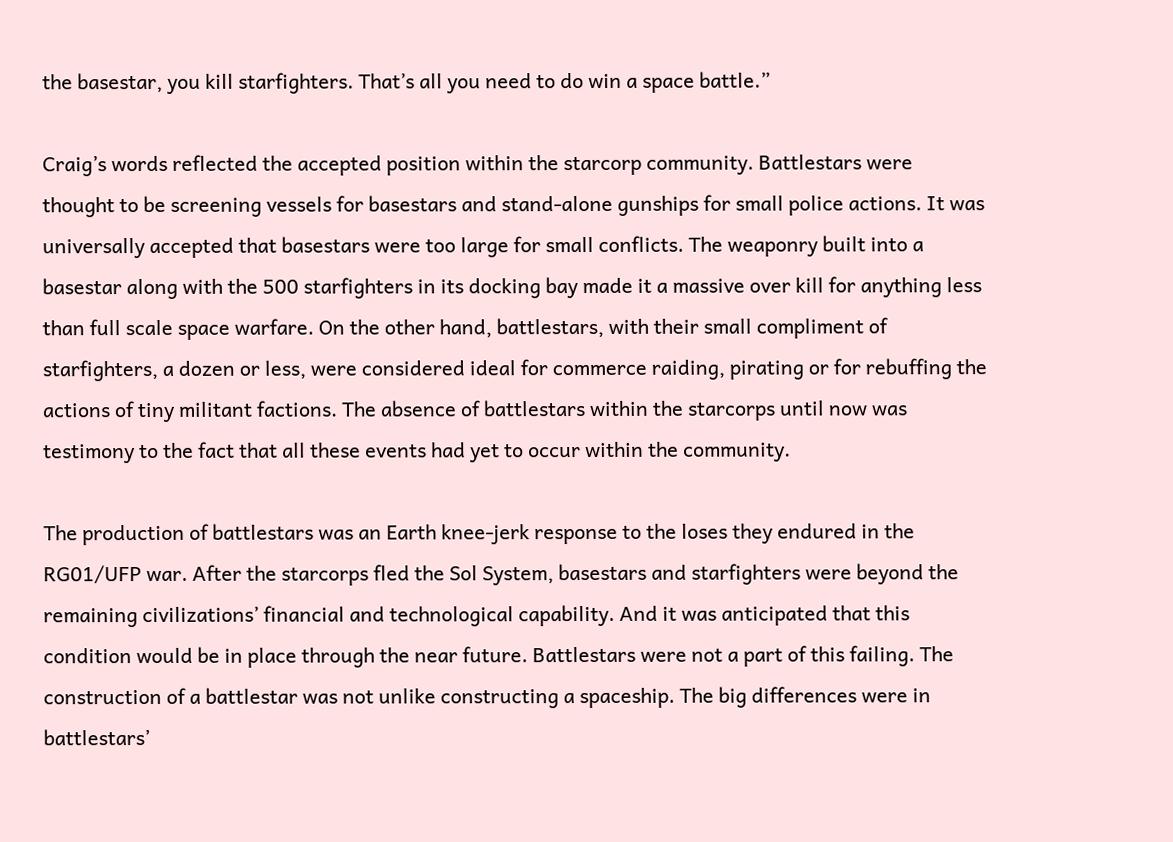the basestar, you kill starfighters. That’s all you need to do win a space battle.”

Craig’s words reflected the accepted position within the starcorp community. Battlestars were thought to be screening vessels for basestars and stand-alone gunships for small police actions. It was universally accepted that basestars were too large for small conflicts. The weaponry built into a basestar along with the 500 starfighters in its docking bay made it a massive over kill for anything less than full scale space warfare. On the other hand, battlestars, with their small compliment of starfighters, a dozen or less, were considered ideal for commerce raiding, pirating or for rebuffing the actions of tiny militant factions. The absence of battlestars within the starcorps until now was testimony to the fact that all these events had yet to occur within the community.

The production of battlestars was an Earth knee-jerk response to the loses they endured in the RG01/UFP war. After the starcorps fled the Sol System, basestars and starfighters were beyond the remaining civilizations’ financial and technological capability. And it was anticipated that this condition would be in place through the near future. Battlestars were not a part of this failing. The construction of a battlestar was not unlike constructing a spaceship. The big differences were in battlestars’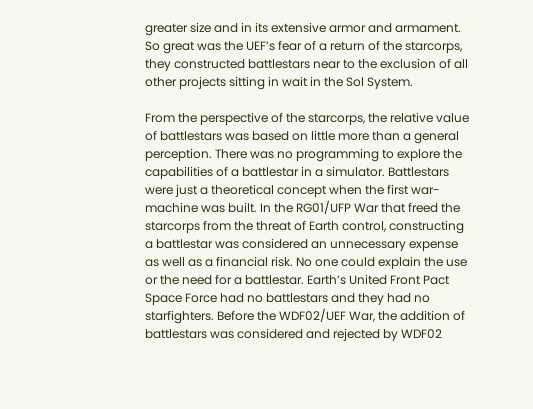greater size and in its extensive armor and armament. So great was the UEF’s fear of a return of the starcorps, they constructed battlestars near to the exclusion of all other projects sitting in wait in the Sol System.

From the perspective of the starcorps, the relative value of battlestars was based on little more than a general perception. There was no programming to explore the capabilities of a battlestar in a simulator. Battlestars were just a theoretical concept when the first war-machine was built. In the RG01/UFP War that freed the starcorps from the threat of Earth control, constructing a battlestar was considered an unnecessary expense as well as a financial risk. No one could explain the use or the need for a battlestar. Earth’s United Front Pact Space Force had no battlestars and they had no starfighters. Before the WDF02/UEF War, the addition of battlestars was considered and rejected by WDF02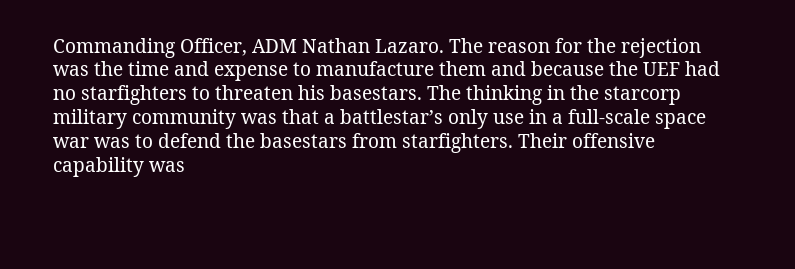Commanding Officer, ADM Nathan Lazaro. The reason for the rejection was the time and expense to manufacture them and because the UEF had no starfighters to threaten his basestars. The thinking in the starcorp military community was that a battlestar’s only use in a full-scale space war was to defend the basestars from starfighters. Their offensive capability was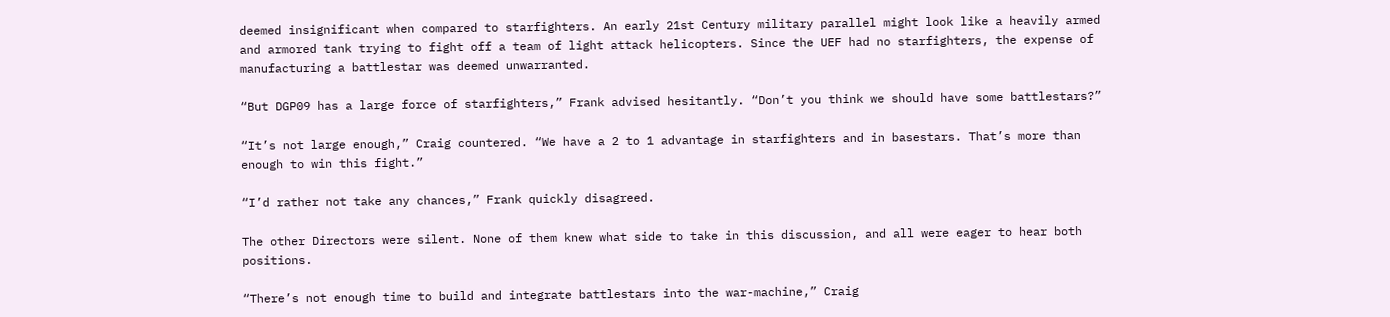deemed insignificant when compared to starfighters. An early 21st Century military parallel might look like a heavily armed and armored tank trying to fight off a team of light attack helicopters. Since the UEF had no starfighters, the expense of manufacturing a battlestar was deemed unwarranted.

“But DGP09 has a large force of starfighters,” Frank advised hesitantly. “Don’t you think we should have some battlestars?”

“It’s not large enough,” Craig countered. “We have a 2 to 1 advantage in starfighters and in basestars. That’s more than enough to win this fight.”

“I’d rather not take any chances,” Frank quickly disagreed.

The other Directors were silent. None of them knew what side to take in this discussion, and all were eager to hear both positions.

“There’s not enough time to build and integrate battlestars into the war-machine,” Craig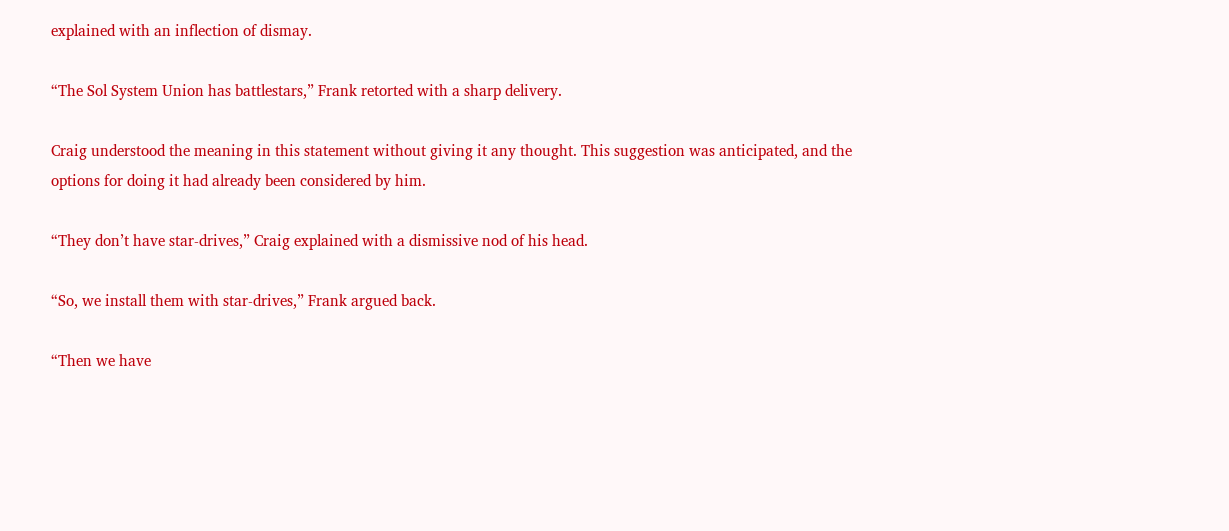explained with an inflection of dismay.

“The Sol System Union has battlestars,” Frank retorted with a sharp delivery.

Craig understood the meaning in this statement without giving it any thought. This suggestion was anticipated, and the options for doing it had already been considered by him.

“They don’t have star-drives,” Craig explained with a dismissive nod of his head.

“So, we install them with star-drives,” Frank argued back.

“Then we have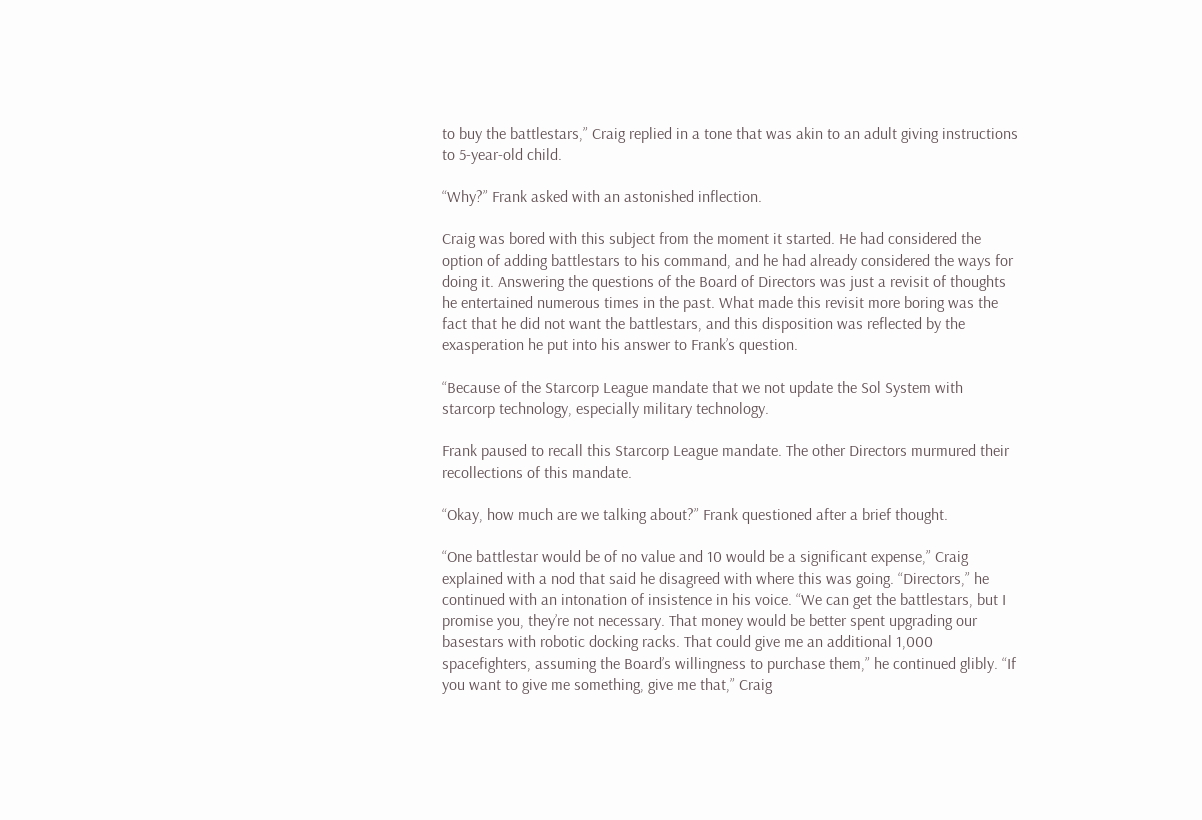to buy the battlestars,” Craig replied in a tone that was akin to an adult giving instructions to 5-year-old child.

“Why?” Frank asked with an astonished inflection.

Craig was bored with this subject from the moment it started. He had considered the option of adding battlestars to his command, and he had already considered the ways for doing it. Answering the questions of the Board of Directors was just a revisit of thoughts he entertained numerous times in the past. What made this revisit more boring was the fact that he did not want the battlestars, and this disposition was reflected by the exasperation he put into his answer to Frank’s question.

“Because of the Starcorp League mandate that we not update the Sol System with starcorp technology, especially military technology.

Frank paused to recall this Starcorp League mandate. The other Directors murmured their recollections of this mandate.

“Okay, how much are we talking about?” Frank questioned after a brief thought.

“One battlestar would be of no value and 10 would be a significant expense,” Craig explained with a nod that said he disagreed with where this was going. “Directors,” he continued with an intonation of insistence in his voice. “We can get the battlestars, but I promise you, they’re not necessary. That money would be better spent upgrading our basestars with robotic docking racks. That could give me an additional 1,000 spacefighters, assuming the Board’s willingness to purchase them,” he continued glibly. “If you want to give me something, give me that,” Craig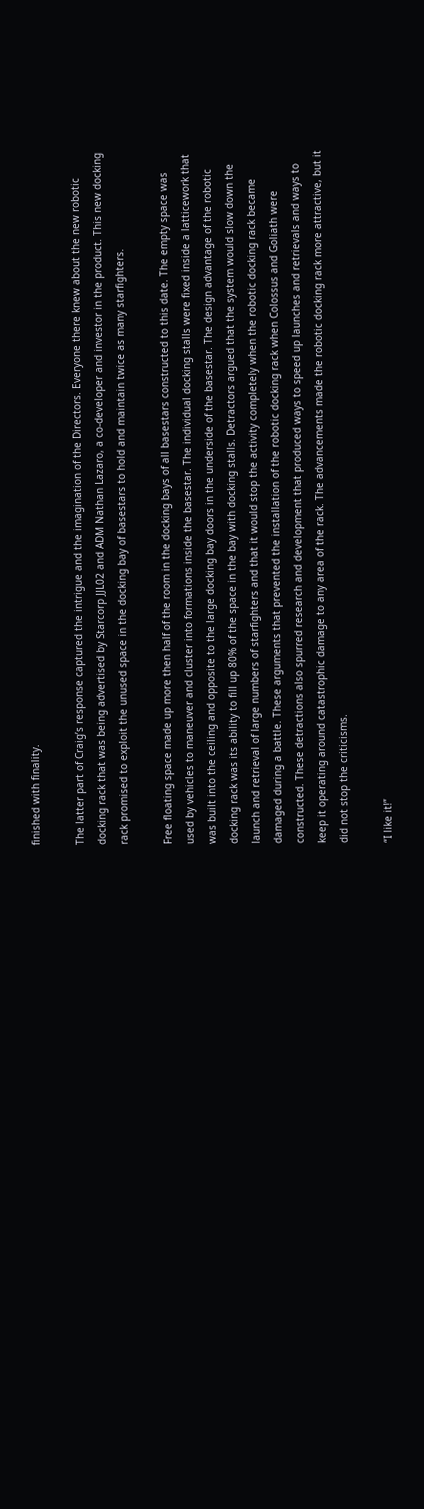finished with finality.

The latter part of Craig’s response captured the intrigue and the imagination of the Directors. Everyone there knew about the new robotic docking rack that was being advertised by Starcorp JJL02 and ADM Nathan Lazaro, a co-developer and investor in the product. This new docking rack promised to exploit the unused space in the docking bay of basestars to hold and maintain twice as many starfighters.

Free floating space made up more then half of the room in the docking bays of all basestars constructed to this date. The empty space was used by vehicles to maneuver and cluster into formations inside the basestar. The individual docking stalls were fixed inside a latticework that was built into the ceiling and opposite to the large docking bay doors in the underside of the basestar. The design advantage of the robotic docking rack was its ability to fill up 80% of the space in the bay with docking stalls. Detractors argued that the system would slow down the launch and retrieval of large numbers of starfighters and that it would stop the activity completely when the robotic docking rack became damaged during a battle. These arguments that prevented the installation of the robotic docking rack when Colossus and Goliath were constructed. These detractions also spurred research and development that produced ways to speed up launches and retrievals and ways to keep it operating around catastrophic damage to any area of the rack. The advancements made the robotic docking rack more attractive, but it did not stop the criticisms.

“I like it!”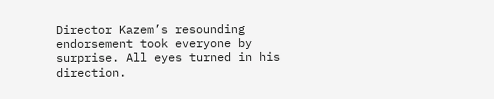Director Kazem’s resounding endorsement took everyone by surprise. All eyes turned in his direction.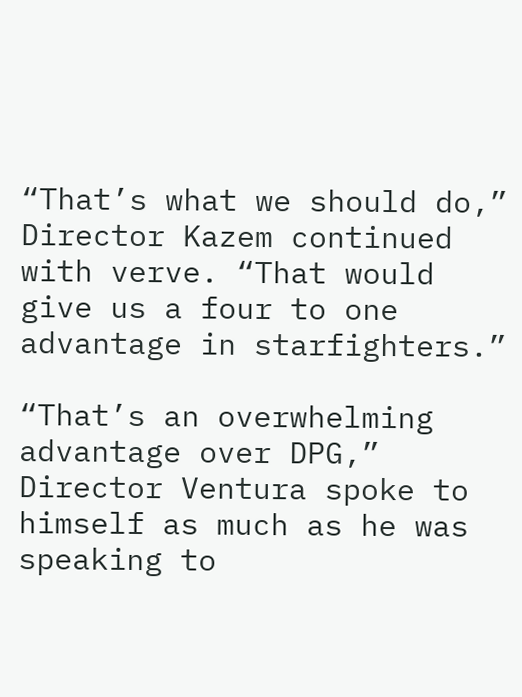“That’s what we should do,” Director Kazem continued with verve. “That would give us a four to one advantage in starfighters.”

“That’s an overwhelming advantage over DPG,” Director Ventura spoke to himself as much as he was speaking to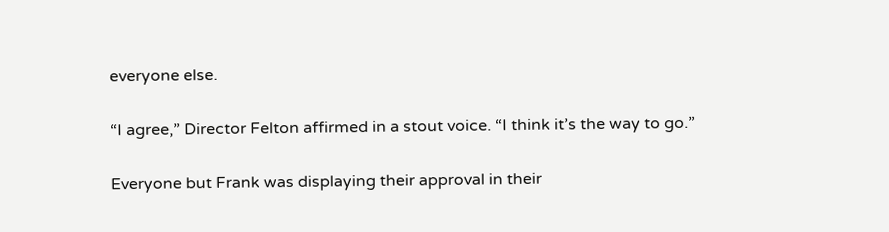everyone else.

“I agree,” Director Felton affirmed in a stout voice. “I think it’s the way to go.”

Everyone but Frank was displaying their approval in their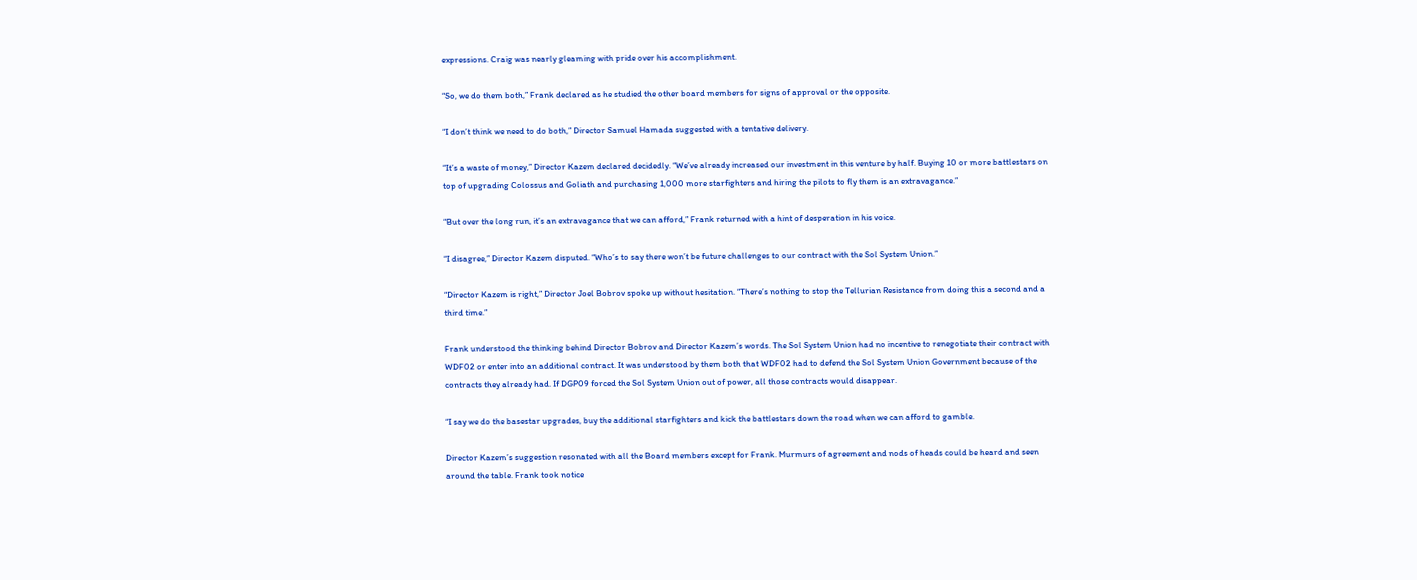expressions. Craig was nearly gleaming with pride over his accomplishment.

“So, we do them both,” Frank declared as he studied the other board members for signs of approval or the opposite.

“I don’t think we need to do both,” Director Samuel Hamada suggested with a tentative delivery.

“It’s a waste of money,” Director Kazem declared decidedly. “We’ve already increased our investment in this venture by half. Buying 10 or more battlestars on top of upgrading Colossus and Goliath and purchasing 1,000 more starfighters and hiring the pilots to fly them is an extravagance.”

“But over the long run, it’s an extravagance that we can afford,” Frank returned with a hint of desperation in his voice.

“I disagree,” Director Kazem disputed. “Who’s to say there won’t be future challenges to our contract with the Sol System Union.”

“Director Kazem is right,” Director Joel Bobrov spoke up without hesitation. “There’s nothing to stop the Tellurian Resistance from doing this a second and a third time.”

Frank understood the thinking behind Director Bobrov and Director Kazem’s words. The Sol System Union had no incentive to renegotiate their contract with WDF02 or enter into an additional contract. It was understood by them both that WDF02 had to defend the Sol System Union Government because of the contracts they already had. If DGP09 forced the Sol System Union out of power, all those contracts would disappear.

“I say we do the basestar upgrades, buy the additional starfighters and kick the battlestars down the road when we can afford to gamble.

Director Kazem’s suggestion resonated with all the Board members except for Frank. Murmurs of agreement and nods of heads could be heard and seen around the table. Frank took notice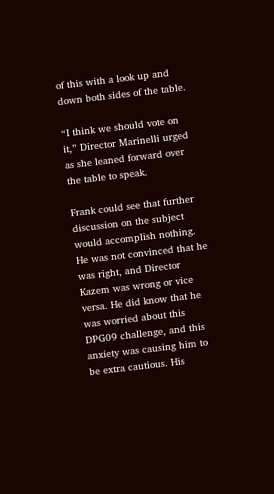of this with a look up and down both sides of the table.

“I think we should vote on it,” Director Marinelli urged as she leaned forward over the table to speak.

Frank could see that further discussion on the subject would accomplish nothing. He was not convinced that he was right, and Director Kazem was wrong or vice versa. He did know that he was worried about this DPG09 challenge, and this anxiety was causing him to be extra cautious. His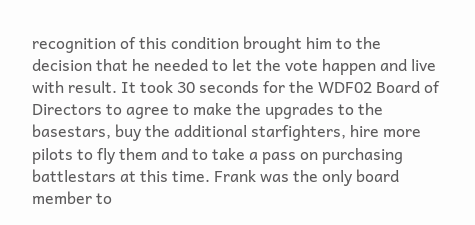recognition of this condition brought him to the decision that he needed to let the vote happen and live with result. It took 30 seconds for the WDF02 Board of Directors to agree to make the upgrades to the basestars, buy the additional starfighters, hire more pilots to fly them and to take a pass on purchasing battlestars at this time. Frank was the only board member to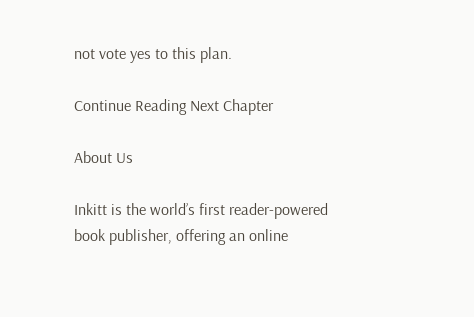not vote yes to this plan.

Continue Reading Next Chapter

About Us

Inkitt is the world’s first reader-powered book publisher, offering an online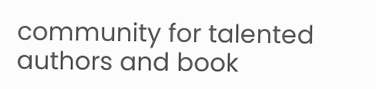community for talented authors and book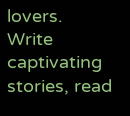lovers. Write captivating stories, read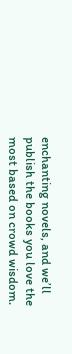enchanting novels, and we’ll publish the books you love the most based on crowd wisdom.